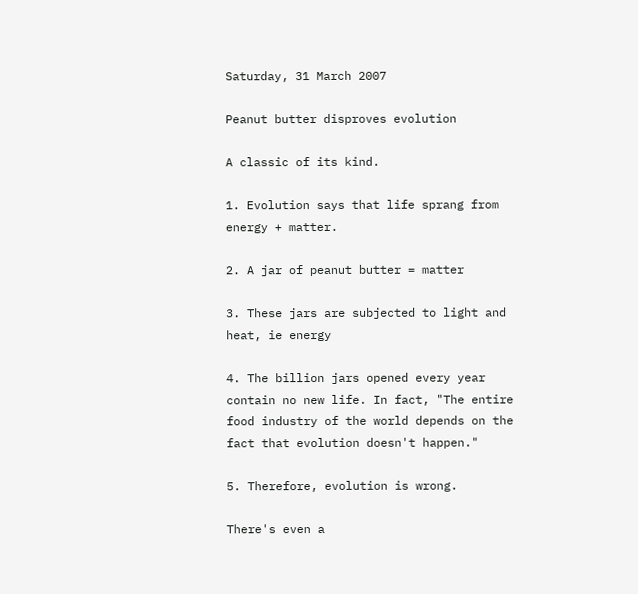Saturday, 31 March 2007

Peanut butter disproves evolution

A classic of its kind.

1. Evolution says that life sprang from energy + matter.

2. A jar of peanut butter = matter

3. These jars are subjected to light and heat, ie energy

4. The billion jars opened every year contain no new life. In fact, "The entire food industry of the world depends on the fact that evolution doesn't happen."

5. Therefore, evolution is wrong.

There's even a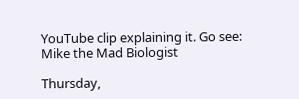YouTube clip explaining it. Go see:
Mike the Mad Biologist

Thursday,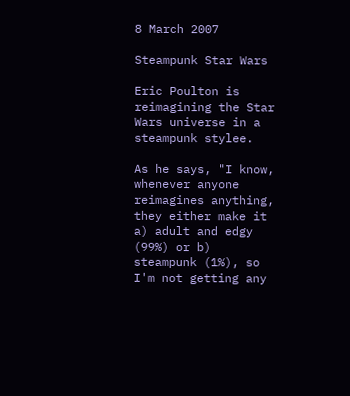8 March 2007

Steampunk Star Wars

Eric Poulton is reimagining the Star Wars universe in a steampunk stylee.

As he says, "I know, whenever anyone reimagines anything, they either make it a) adult and edgy (99%) or b) steampunk (1%), so I'm not getting any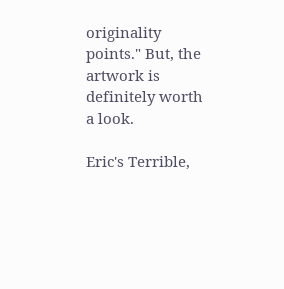originality points." But, the artwork is definitely worth a look.

Eric's Terrible,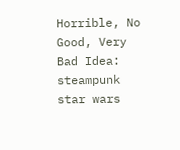Horrible, No Good, Very Bad Idea: steampunk star wars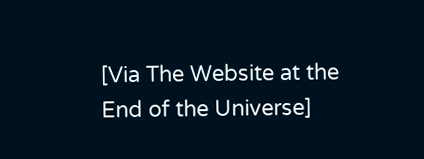[Via The Website at the End of the Universe]